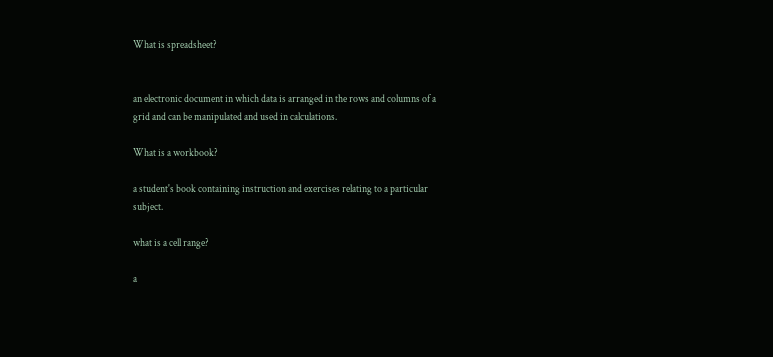What is spreadsheet?


an electronic document in which data is arranged in the rows and columns of a grid and can be manipulated and used in calculations.

What is a workbook?

a student's book containing instruction and exercises relating to a particular subject.

what is a cell range?

a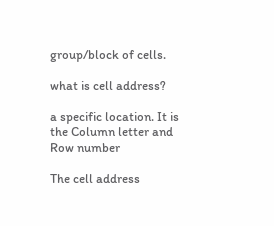group/block of cells.

what is cell address?

a specific location. It is the Column letter and Row number

The cell address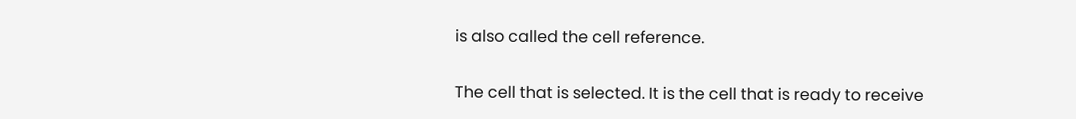is also called the cell reference.

The cell that is selected. It is the cell that is ready to receive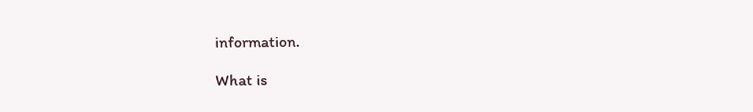information.

What is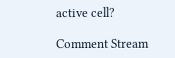active cell?

Comment Stream